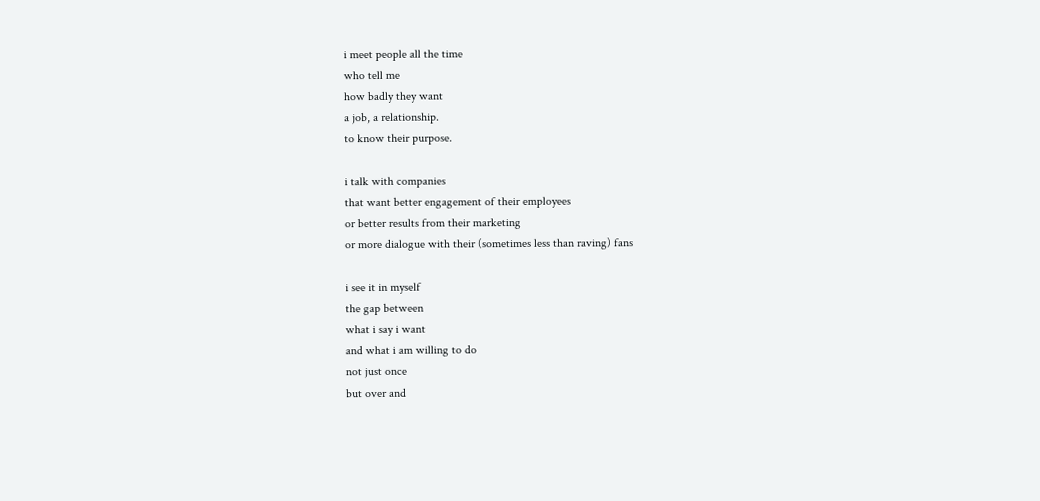i meet people all the time
who tell me
how badly they want
a job, a relationship.
to know their purpose.

i talk with companies
that want better engagement of their employees
or better results from their marketing
or more dialogue with their (sometimes less than raving) fans

i see it in myself
the gap between
what i say i want
and what i am willing to do
not just once
but over and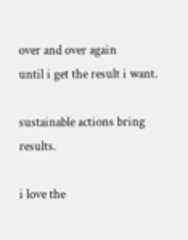over and over again
until i get the result i want.

sustainable actions bring results.

i love the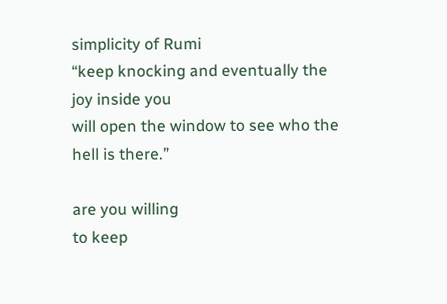simplicity of Rumi
“keep knocking and eventually the joy inside you
will open the window to see who the hell is there.”

are you willing
to keep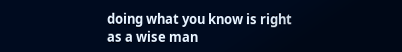doing what you know is right
as a wise man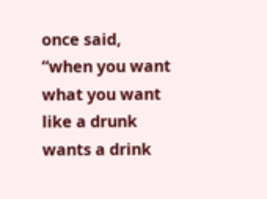once said,
“when you want what you want
like a drunk wants a drink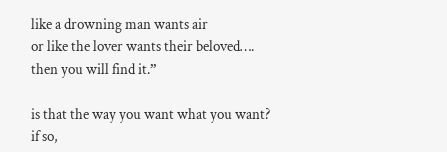like a drowning man wants air
or like the lover wants their beloved….
then you will find it.”

is that the way you want what you want?
if so,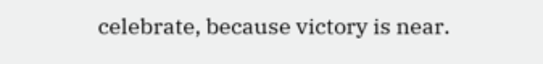celebrate, because victory is near.